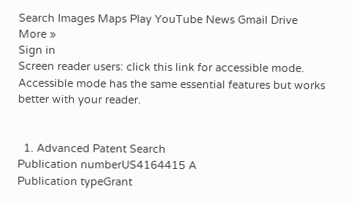Search Images Maps Play YouTube News Gmail Drive More »
Sign in
Screen reader users: click this link for accessible mode. Accessible mode has the same essential features but works better with your reader.


  1. Advanced Patent Search
Publication numberUS4164415 A
Publication typeGrant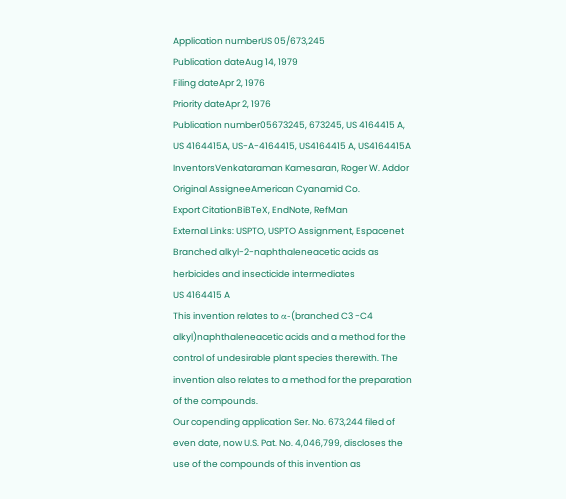Application numberUS 05/673,245
Publication dateAug 14, 1979
Filing dateApr 2, 1976
Priority dateApr 2, 1976
Publication number05673245, 673245, US 4164415 A, US 4164415A, US-A-4164415, US4164415 A, US4164415A
InventorsVenkataraman Kamesaran, Roger W. Addor
Original AssigneeAmerican Cyanamid Co.
Export CitationBiBTeX, EndNote, RefMan
External Links: USPTO, USPTO Assignment, Espacenet
Branched alkyl-2-naphthaleneacetic acids as herbicides and insecticide intermediates
US 4164415 A
This invention relates to α-(branched C3 -C4 alkyl)naphthaleneacetic acids and a method for the control of undesirable plant species therewith. The invention also relates to a method for the preparation of the compounds.
Our copending application Ser. No. 673,244 filed of even date, now U.S. Pat. No. 4,046,799, discloses the use of the compounds of this invention as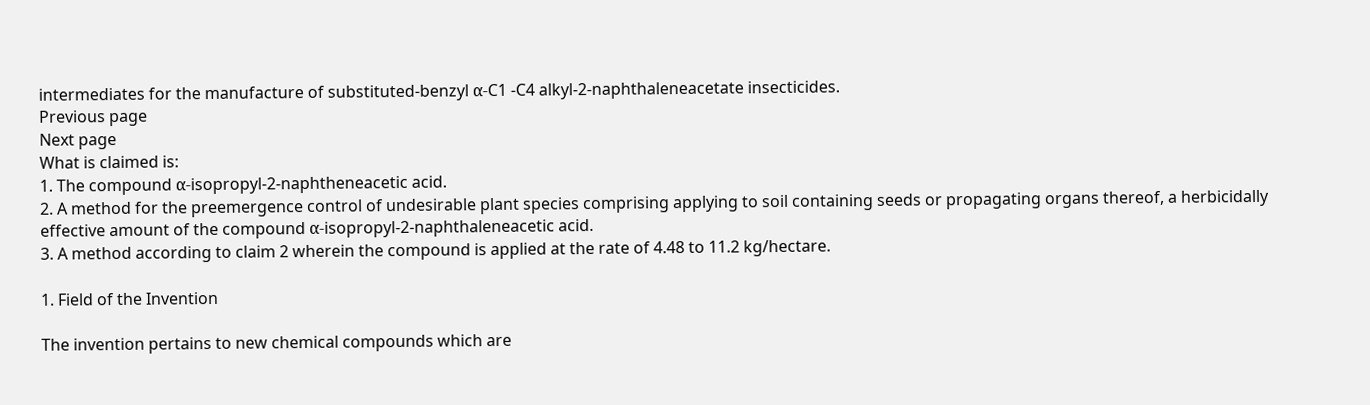intermediates for the manufacture of substituted-benzyl α-C1 -C4 alkyl-2-naphthaleneacetate insecticides.
Previous page
Next page
What is claimed is:
1. The compound α-isopropyl-2-naphtheneacetic acid.
2. A method for the preemergence control of undesirable plant species comprising applying to soil containing seeds or propagating organs thereof, a herbicidally effective amount of the compound α-isopropyl-2-naphthaleneacetic acid.
3. A method according to claim 2 wherein the compound is applied at the rate of 4.48 to 11.2 kg/hectare.

1. Field of the Invention

The invention pertains to new chemical compounds which are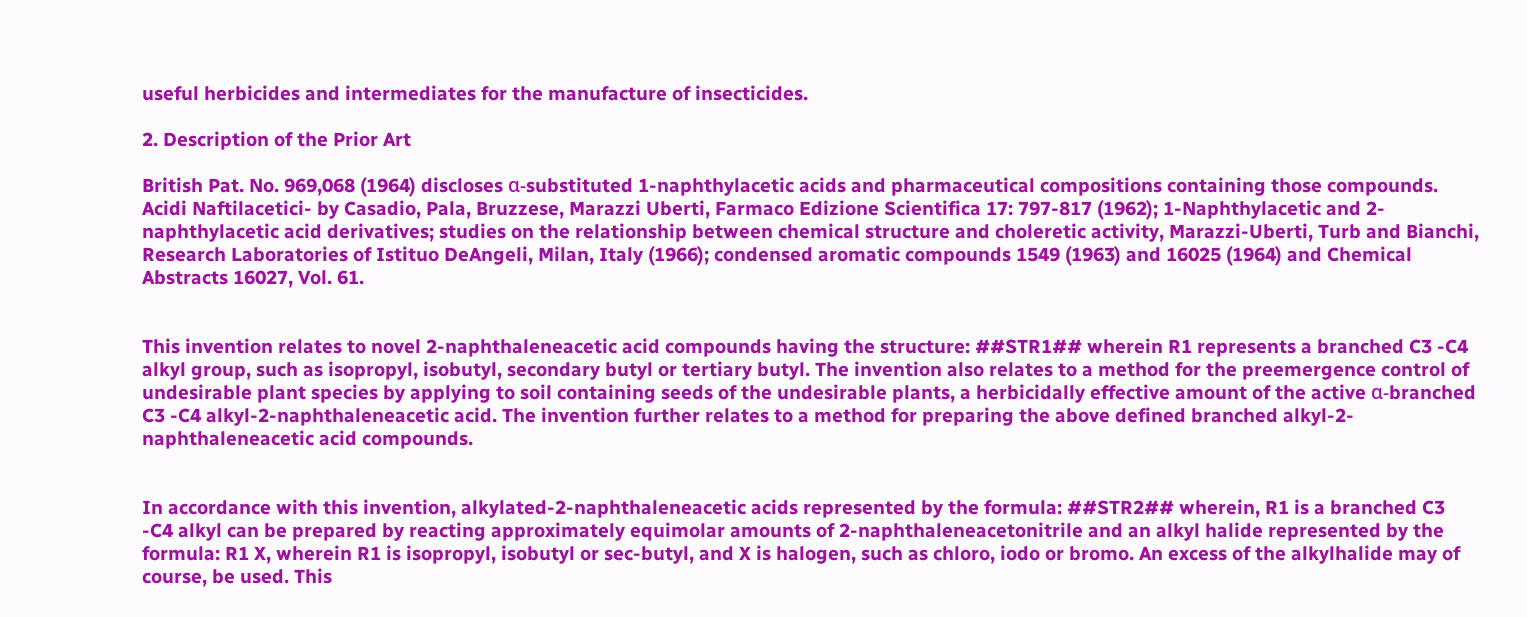useful herbicides and intermediates for the manufacture of insecticides.

2. Description of the Prior Art

British Pat. No. 969,068 (1964) discloses α-substituted 1-naphthylacetic acids and pharmaceutical compositions containing those compounds. Acidi Naftilacetici- by Casadio, Pala, Bruzzese, Marazzi Uberti, Farmaco Edizione Scientifica 17: 797-817 (1962); 1-Naphthylacetic and 2-naphthylacetic acid derivatives; studies on the relationship between chemical structure and choleretic activity, Marazzi-Uberti, Turb and Bianchi, Research Laboratories of Istituo DeAngeli, Milan, Italy (1966); condensed aromatic compounds 1549 (1963) and 16025 (1964) and Chemical Abstracts 16027, Vol. 61.


This invention relates to novel 2-naphthaleneacetic acid compounds having the structure: ##STR1## wherein R1 represents a branched C3 -C4 alkyl group, such as isopropyl, isobutyl, secondary butyl or tertiary butyl. The invention also relates to a method for the preemergence control of undesirable plant species by applying to soil containing seeds of the undesirable plants, a herbicidally effective amount of the active α-branched C3 -C4 alkyl-2-naphthaleneacetic acid. The invention further relates to a method for preparing the above defined branched alkyl-2-naphthaleneacetic acid compounds.


In accordance with this invention, alkylated-2-naphthaleneacetic acids represented by the formula: ##STR2## wherein, R1 is a branched C3 -C4 alkyl can be prepared by reacting approximately equimolar amounts of 2-naphthaleneacetonitrile and an alkyl halide represented by the formula: R1 X, wherein R1 is isopropyl, isobutyl or sec-butyl, and X is halogen, such as chloro, iodo or bromo. An excess of the alkylhalide may of course, be used. This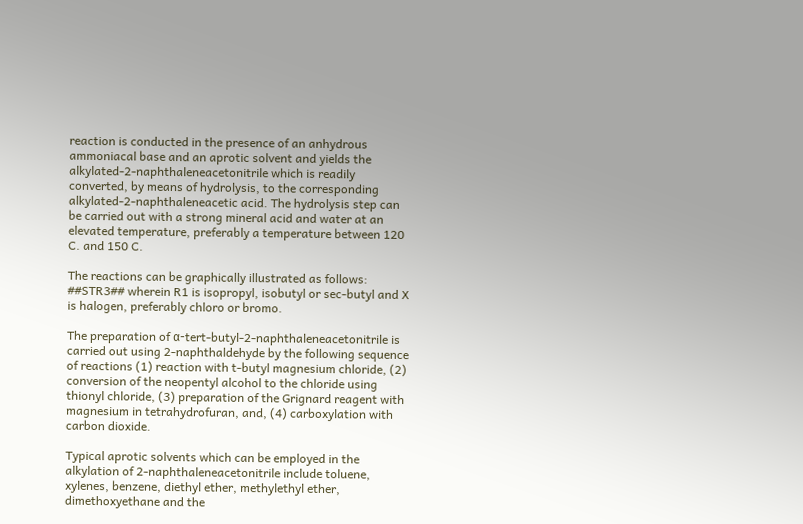reaction is conducted in the presence of an anhydrous ammoniacal base and an aprotic solvent and yields the alkylated-2-naphthaleneacetonitrile which is readily converted, by means of hydrolysis, to the corresponding alkylated-2-naphthaleneacetic acid. The hydrolysis step can be carried out with a strong mineral acid and water at an elevated temperature, preferably a temperature between 120 C. and 150 C.

The reactions can be graphically illustrated as follows: ##STR3## wherein R1 is isopropyl, isobutyl or sec-butyl and X is halogen, preferably chloro or bromo.

The preparation of α-tert-butyl-2-naphthaleneacetonitrile is carried out using 2-naphthaldehyde by the following sequence of reactions (1) reaction with t-butyl magnesium chloride, (2) conversion of the neopentyl alcohol to the chloride using thionyl chloride, (3) preparation of the Grignard reagent with magnesium in tetrahydrofuran, and, (4) carboxylation with carbon dioxide.

Typical aprotic solvents which can be employed in the alkylation of 2-naphthaleneacetonitrile include toluene, xylenes, benzene, diethyl ether, methylethyl ether, dimethoxyethane and the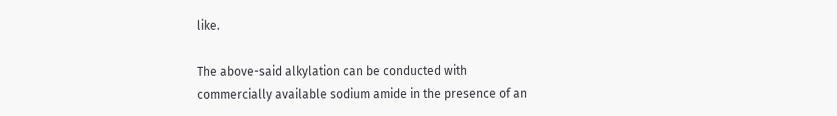like.

The above-said alkylation can be conducted with commercially available sodium amide in the presence of an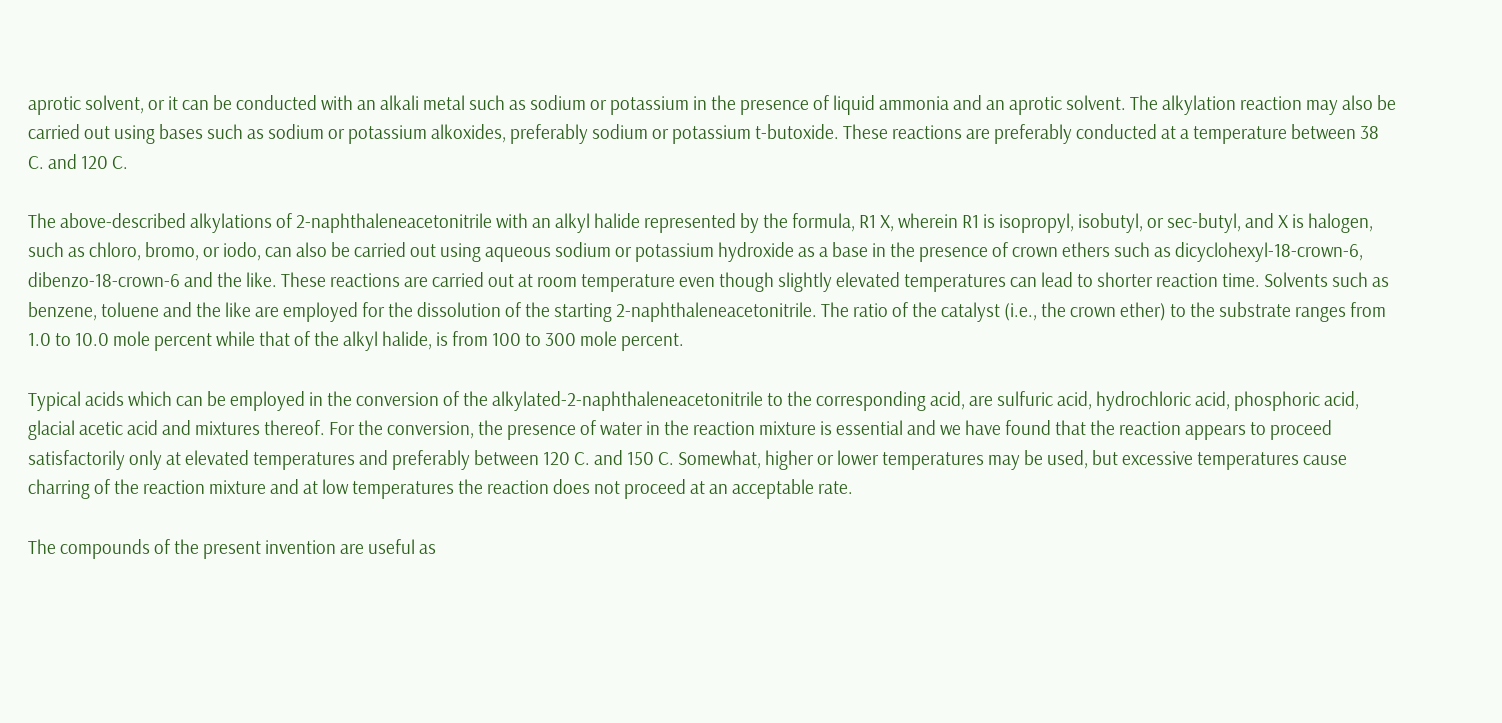aprotic solvent, or it can be conducted with an alkali metal such as sodium or potassium in the presence of liquid ammonia and an aprotic solvent. The alkylation reaction may also be carried out using bases such as sodium or potassium alkoxides, preferably sodium or potassium t-butoxide. These reactions are preferably conducted at a temperature between 38 C. and 120 C.

The above-described alkylations of 2-naphthaleneacetonitrile with an alkyl halide represented by the formula, R1 X, wherein R1 is isopropyl, isobutyl, or sec-butyl, and X is halogen, such as chloro, bromo, or iodo, can also be carried out using aqueous sodium or potassium hydroxide as a base in the presence of crown ethers such as dicyclohexyl-18-crown-6, dibenzo-18-crown-6 and the like. These reactions are carried out at room temperature even though slightly elevated temperatures can lead to shorter reaction time. Solvents such as benzene, toluene and the like are employed for the dissolution of the starting 2-naphthaleneacetonitrile. The ratio of the catalyst (i.e., the crown ether) to the substrate ranges from 1.0 to 10.0 mole percent while that of the alkyl halide, is from 100 to 300 mole percent.

Typical acids which can be employed in the conversion of the alkylated-2-naphthaleneacetonitrile to the corresponding acid, are sulfuric acid, hydrochloric acid, phosphoric acid, glacial acetic acid and mixtures thereof. For the conversion, the presence of water in the reaction mixture is essential and we have found that the reaction appears to proceed satisfactorily only at elevated temperatures and preferably between 120 C. and 150 C. Somewhat, higher or lower temperatures may be used, but excessive temperatures cause charring of the reaction mixture and at low temperatures the reaction does not proceed at an acceptable rate.

The compounds of the present invention are useful as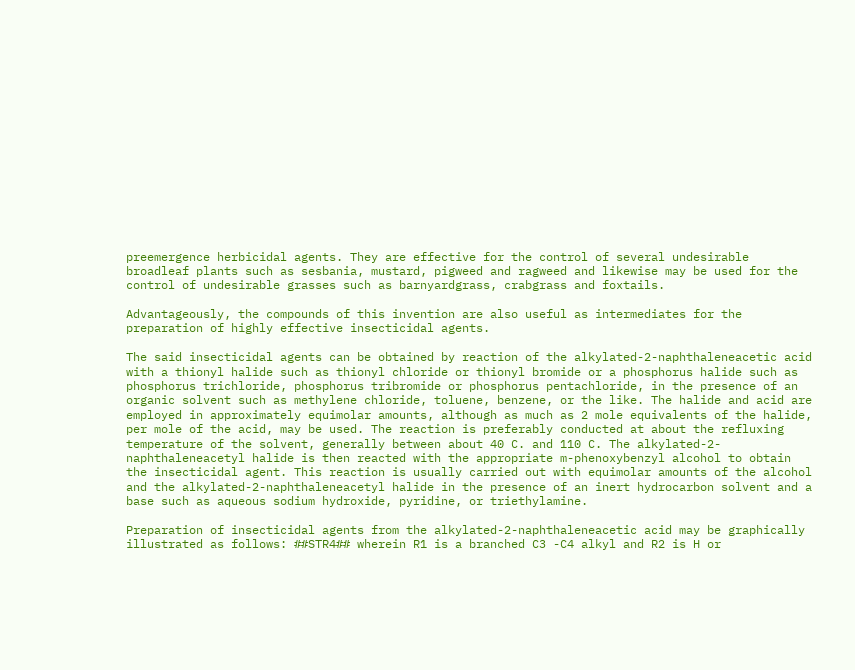preemergence herbicidal agents. They are effective for the control of several undesirable broadleaf plants such as sesbania, mustard, pigweed and ragweed and likewise may be used for the control of undesirable grasses such as barnyardgrass, crabgrass and foxtails.

Advantageously, the compounds of this invention are also useful as intermediates for the preparation of highly effective insecticidal agents.

The said insecticidal agents can be obtained by reaction of the alkylated-2-naphthaleneacetic acid with a thionyl halide such as thionyl chloride or thionyl bromide or a phosphorus halide such as phosphorus trichloride, phosphorus tribromide or phosphorus pentachloride, in the presence of an organic solvent such as methylene chloride, toluene, benzene, or the like. The halide and acid are employed in approximately equimolar amounts, although as much as 2 mole equivalents of the halide, per mole of the acid, may be used. The reaction is preferably conducted at about the refluxing temperature of the solvent, generally between about 40 C. and 110 C. The alkylated-2-naphthaleneacetyl halide is then reacted with the appropriate m-phenoxybenzyl alcohol to obtain the insecticidal agent. This reaction is usually carried out with equimolar amounts of the alcohol and the alkylated-2-naphthaleneacetyl halide in the presence of an inert hydrocarbon solvent and a base such as aqueous sodium hydroxide, pyridine, or triethylamine.

Preparation of insecticidal agents from the alkylated-2-naphthaleneacetic acid may be graphically illustrated as follows: ##STR4## wherein R1 is a branched C3 -C4 alkyl and R2 is H or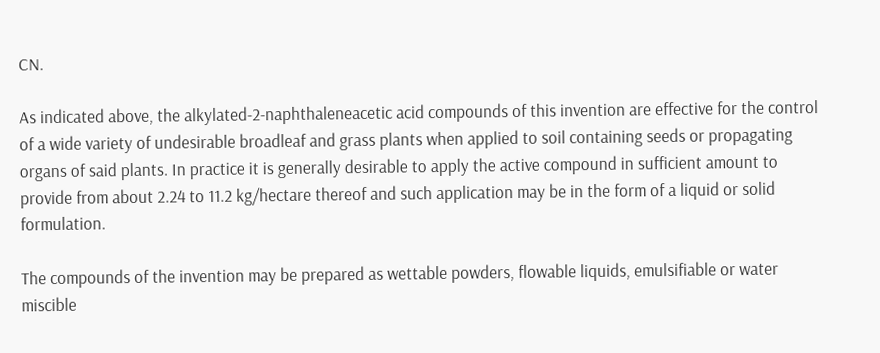CN.

As indicated above, the alkylated-2-naphthaleneacetic acid compounds of this invention are effective for the control of a wide variety of undesirable broadleaf and grass plants when applied to soil containing seeds or propagating organs of said plants. In practice it is generally desirable to apply the active compound in sufficient amount to provide from about 2.24 to 11.2 kg/hectare thereof and such application may be in the form of a liquid or solid formulation.

The compounds of the invention may be prepared as wettable powders, flowable liquids, emulsifiable or water miscible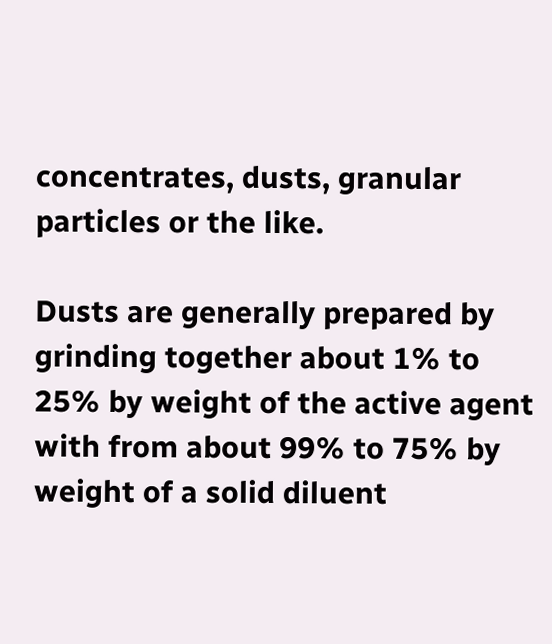concentrates, dusts, granular particles or the like.

Dusts are generally prepared by grinding together about 1% to 25% by weight of the active agent with from about 99% to 75% by weight of a solid diluent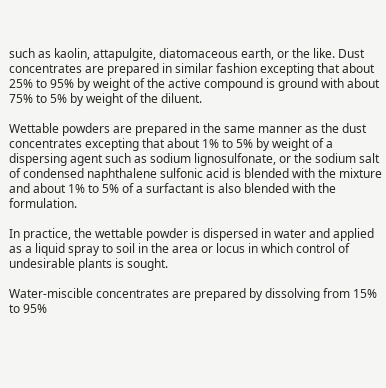such as kaolin, attapulgite, diatomaceous earth, or the like. Dust concentrates are prepared in similar fashion excepting that about 25% to 95% by weight of the active compound is ground with about 75% to 5% by weight of the diluent.

Wettable powders are prepared in the same manner as the dust concentrates excepting that about 1% to 5% by weight of a dispersing agent such as sodium lignosulfonate, or the sodium salt of condensed naphthalene sulfonic acid is blended with the mixture and about 1% to 5% of a surfactant is also blended with the formulation.

In practice, the wettable powder is dispersed in water and applied as a liquid spray to soil in the area or locus in which control of undesirable plants is sought.

Water-miscible concentrates are prepared by dissolving from 15% to 95%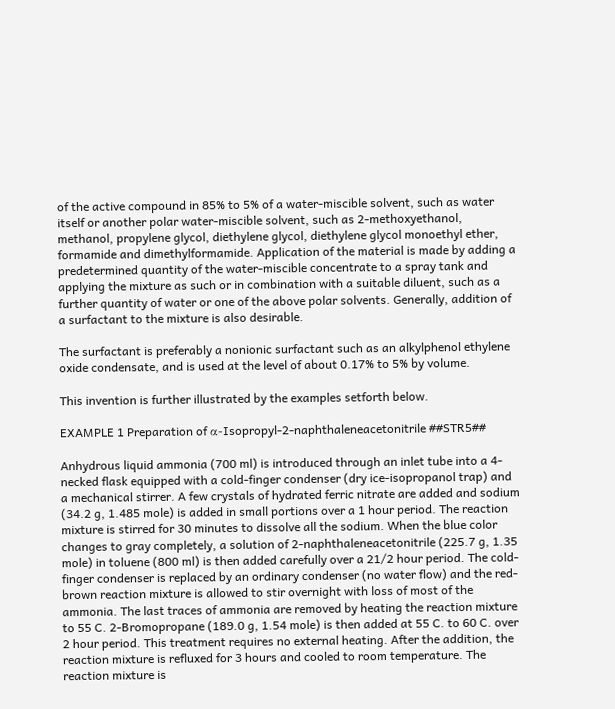of the active compound in 85% to 5% of a water-miscible solvent, such as water itself or another polar water-miscible solvent, such as 2-methoxyethanol, methanol, propylene glycol, diethylene glycol, diethylene glycol monoethyl ether, formamide and dimethylformamide. Application of the material is made by adding a predetermined quantity of the water-miscible concentrate to a spray tank and applying the mixture as such or in combination with a suitable diluent, such as a further quantity of water or one of the above polar solvents. Generally, addition of a surfactant to the mixture is also desirable.

The surfactant is preferably a nonionic surfactant such as an alkylphenol ethylene oxide condensate, and is used at the level of about 0.17% to 5% by volume.

This invention is further illustrated by the examples setforth below.

EXAMPLE 1 Preparation of α-Isopropyl-2-naphthaleneacetonitrile ##STR5##

Anhydrous liquid ammonia (700 ml) is introduced through an inlet tube into a 4-necked flask equipped with a cold-finger condenser (dry ice-isopropanol trap) and a mechanical stirrer. A few crystals of hydrated ferric nitrate are added and sodium (34.2 g, 1.485 mole) is added in small portions over a 1 hour period. The reaction mixture is stirred for 30 minutes to dissolve all the sodium. When the blue color changes to gray completely, a solution of 2-naphthaleneacetonitrile (225.7 g, 1.35 mole) in toluene (800 ml) is then added carefully over a 21/2 hour period. The cold-finger condenser is replaced by an ordinary condenser (no water flow) and the red-brown reaction mixture is allowed to stir overnight with loss of most of the ammonia. The last traces of ammonia are removed by heating the reaction mixture to 55 C. 2-Bromopropane (189.0 g, 1.54 mole) is then added at 55 C. to 60 C. over 2 hour period. This treatment requires no external heating. After the addition, the reaction mixture is refluxed for 3 hours and cooled to room temperature. The reaction mixture is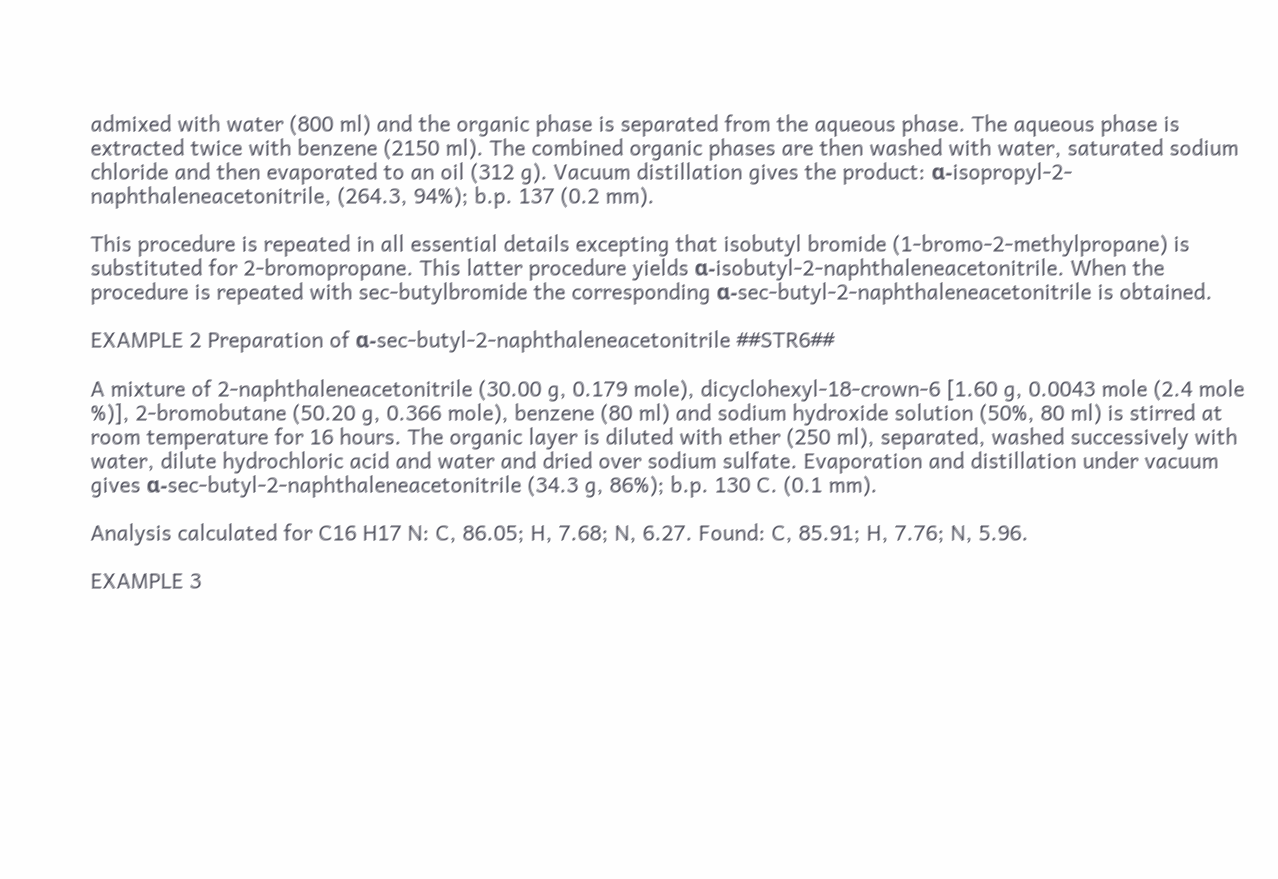admixed with water (800 ml) and the organic phase is separated from the aqueous phase. The aqueous phase is extracted twice with benzene (2150 ml). The combined organic phases are then washed with water, saturated sodium chloride and then evaporated to an oil (312 g). Vacuum distillation gives the product: α-isopropyl-2-naphthaleneacetonitrile, (264.3, 94%); b.p. 137 (0.2 mm).

This procedure is repeated in all essential details excepting that isobutyl bromide (1-bromo-2-methylpropane) is substituted for 2-bromopropane. This latter procedure yields α-isobutyl-2-naphthaleneacetonitrile. When the procedure is repeated with sec-butylbromide the corresponding α-sec-butyl-2-naphthaleneacetonitrile is obtained.

EXAMPLE 2 Preparation of α-sec-butyl-2-naphthaleneacetonitrile ##STR6##

A mixture of 2-naphthaleneacetonitrile (30.00 g, 0.179 mole), dicyclohexyl-18-crown-6 [1.60 g, 0.0043 mole (2.4 mole %)], 2-bromobutane (50.20 g, 0.366 mole), benzene (80 ml) and sodium hydroxide solution (50%, 80 ml) is stirred at room temperature for 16 hours. The organic layer is diluted with ether (250 ml), separated, washed successively with water, dilute hydrochloric acid and water and dried over sodium sulfate. Evaporation and distillation under vacuum gives α-sec-butyl-2-naphthaleneacetonitrile (34.3 g, 86%); b.p. 130 C. (0.1 mm).

Analysis calculated for C16 H17 N: C, 86.05; H, 7.68; N, 6.27. Found: C, 85.91; H, 7.76; N, 5.96.

EXAMPLE 3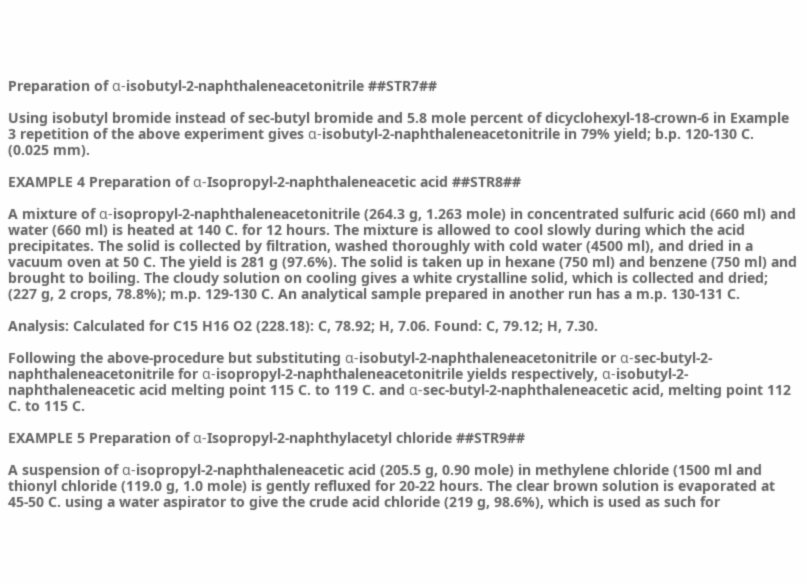Preparation of α-isobutyl-2-naphthaleneacetonitrile ##STR7##

Using isobutyl bromide instead of sec-butyl bromide and 5.8 mole percent of dicyclohexyl-18-crown-6 in Example 3 repetition of the above experiment gives α-isobutyl-2-naphthaleneacetonitrile in 79% yield; b.p. 120-130 C. (0.025 mm).

EXAMPLE 4 Preparation of α-Isopropyl-2-naphthaleneacetic acid ##STR8##

A mixture of α-isopropyl-2-naphthaleneacetonitrile (264.3 g, 1.263 mole) in concentrated sulfuric acid (660 ml) and water (660 ml) is heated at 140 C. for 12 hours. The mixture is allowed to cool slowly during which the acid precipitates. The solid is collected by filtration, washed thoroughly with cold water (4500 ml), and dried in a vacuum oven at 50 C. The yield is 281 g (97.6%). The solid is taken up in hexane (750 ml) and benzene (750 ml) and brought to boiling. The cloudy solution on cooling gives a white crystalline solid, which is collected and dried; (227 g, 2 crops, 78.8%); m.p. 129-130 C. An analytical sample prepared in another run has a m.p. 130-131 C.

Analysis: Calculated for C15 H16 O2 (228.18): C, 78.92; H, 7.06. Found: C, 79.12; H, 7.30.

Following the above-procedure but substituting α-isobutyl-2-naphthaleneacetonitrile or α-sec-butyl-2-naphthaleneacetonitrile for α-isopropyl-2-naphthaleneacetonitrile yields respectively, α-isobutyl-2-naphthaleneacetic acid melting point 115 C. to 119 C. and α-sec-butyl-2-naphthaleneacetic acid, melting point 112 C. to 115 C.

EXAMPLE 5 Preparation of α-Isopropyl-2-naphthylacetyl chloride ##STR9##

A suspension of α-isopropyl-2-naphthaleneacetic acid (205.5 g, 0.90 mole) in methylene chloride (1500 ml and thionyl chloride (119.0 g, 1.0 mole) is gently refluxed for 20-22 hours. The clear brown solution is evaporated at 45-50 C. using a water aspirator to give the crude acid chloride (219 g, 98.6%), which is used as such for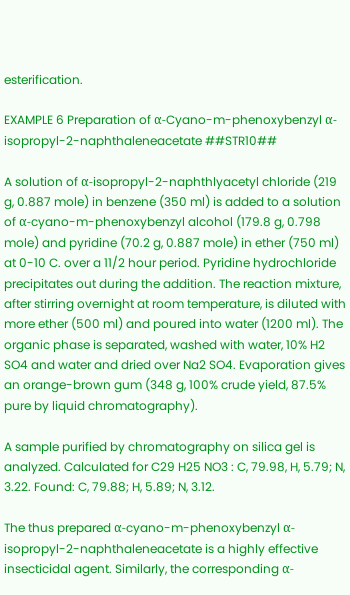esterification.

EXAMPLE 6 Preparation of α-Cyano-m-phenoxybenzyl α-isopropyl-2-naphthaleneacetate ##STR10##

A solution of α-isopropyl-2-naphthlyacetyl chloride (219 g, 0.887 mole) in benzene (350 ml) is added to a solution of α-cyano-m-phenoxybenzyl alcohol (179.8 g, 0.798 mole) and pyridine (70.2 g, 0.887 mole) in ether (750 ml) at 0-10 C. over a 11/2 hour period. Pyridine hydrochloride precipitates out during the addition. The reaction mixture, after stirring overnight at room temperature, is diluted with more ether (500 ml) and poured into water (1200 ml). The organic phase is separated, washed with water, 10% H2 SO4 and water and dried over Na2 SO4. Evaporation gives an orange-brown gum (348 g, 100% crude yield, 87.5% pure by liquid chromatography).

A sample purified by chromatography on silica gel is analyzed. Calculated for C29 H25 NO3 : C, 79.98, H, 5.79; N, 3.22. Found: C, 79.88; H, 5.89; N, 3.12.

The thus prepared α-cyano-m-phenoxybenzyl α-isopropyl-2-naphthaleneacetate is a highly effective insecticidal agent. Similarly, the corresponding α-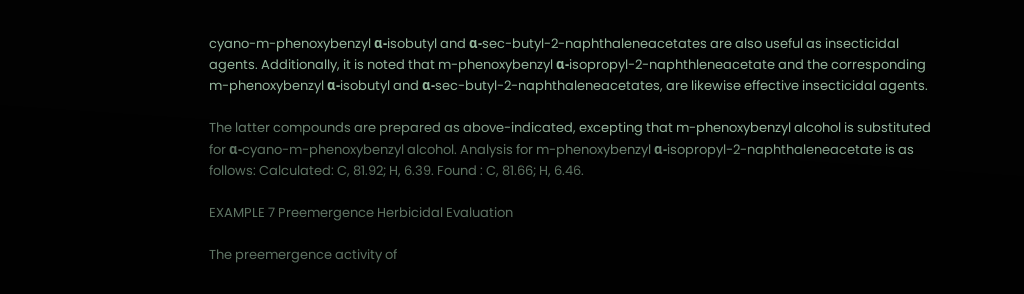cyano-m-phenoxybenzyl α-isobutyl and α-sec-butyl-2-naphthaleneacetates are also useful as insecticidal agents. Additionally, it is noted that m-phenoxybenzyl α-isopropyl-2-naphthleneacetate and the corresponding m-phenoxybenzyl α-isobutyl and α-sec-butyl-2-naphthaleneacetates, are likewise effective insecticidal agents.

The latter compounds are prepared as above-indicated, excepting that m-phenoxybenzyl alcohol is substituted for α-cyano-m-phenoxybenzyl alcohol. Analysis for m-phenoxybenzyl α-isopropyl-2-naphthaleneacetate is as follows: Calculated: C, 81.92; H, 6.39. Found : C, 81.66; H, 6.46.

EXAMPLE 7 Preemergence Herbicidal Evaluation

The preemergence activity of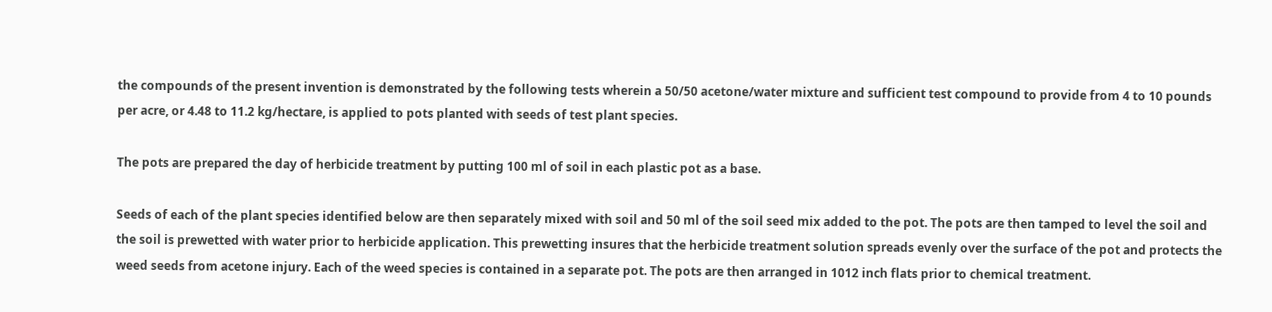the compounds of the present invention is demonstrated by the following tests wherein a 50/50 acetone/water mixture and sufficient test compound to provide from 4 to 10 pounds per acre, or 4.48 to 11.2 kg/hectare, is applied to pots planted with seeds of test plant species.

The pots are prepared the day of herbicide treatment by putting 100 ml of soil in each plastic pot as a base.

Seeds of each of the plant species identified below are then separately mixed with soil and 50 ml of the soil seed mix added to the pot. The pots are then tamped to level the soil and the soil is prewetted with water prior to herbicide application. This prewetting insures that the herbicide treatment solution spreads evenly over the surface of the pot and protects the weed seeds from acetone injury. Each of the weed species is contained in a separate pot. The pots are then arranged in 1012 inch flats prior to chemical treatment.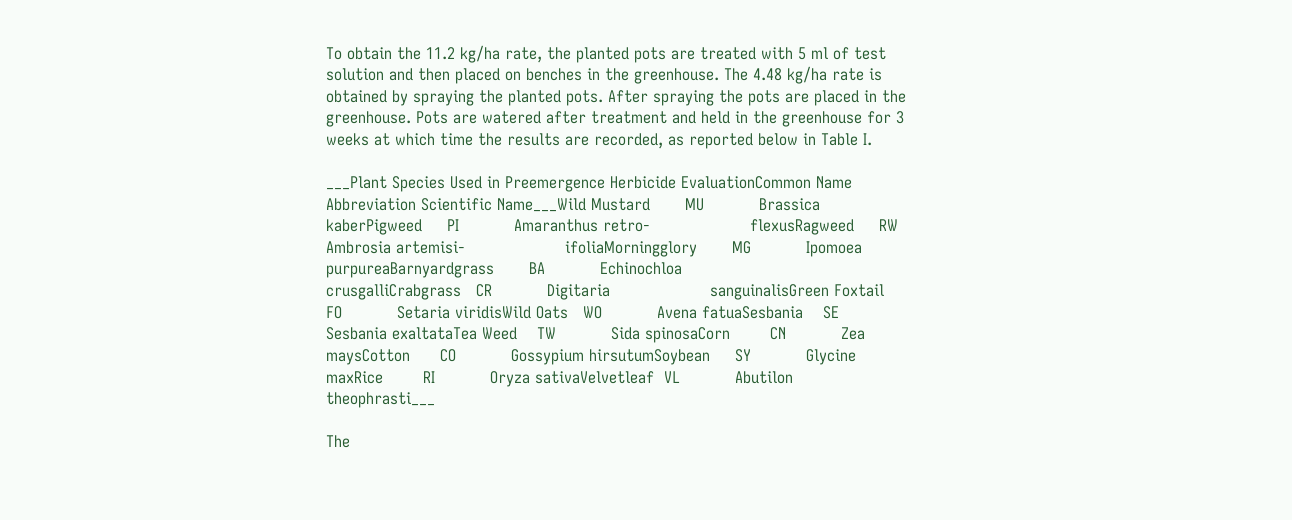To obtain the 11.2 kg/ha rate, the planted pots are treated with 5 ml of test solution and then placed on benches in the greenhouse. The 4.48 kg/ha rate is obtained by spraying the planted pots. After spraying the pots are placed in the greenhouse. Pots are watered after treatment and held in the greenhouse for 3 weeks at which time the results are recorded, as reported below in Table I.

___Plant Species Used in Preemergence Herbicide EvaluationCommon Name Abbreviation Scientific Name___Wild Mustard       MU           Brassica kaberPigweed     PI           Amaranthus retro-                    flexusRagweed     RW           Ambrosia artemisi-                    ifoliaMorningglory       MG           Ipomoea purpureaBarnyardgrass       BA           Echinochloa                    crusgalliCrabgrass   CR           Digitaria                    sanguinalisGreen Foxtail       FO           Setaria viridisWild Oats   WO           Avena fatuaSesbania    SE           Sesbania exaltataTea Weed    TW           Sida spinosaCorn        CN           Zea maysCotton      CO           Gossypium hirsutumSoybean     SY           Glycine maxRice        RI           Oryza sativaVelvetleaf  VL           Abutilon                    theophrasti___

The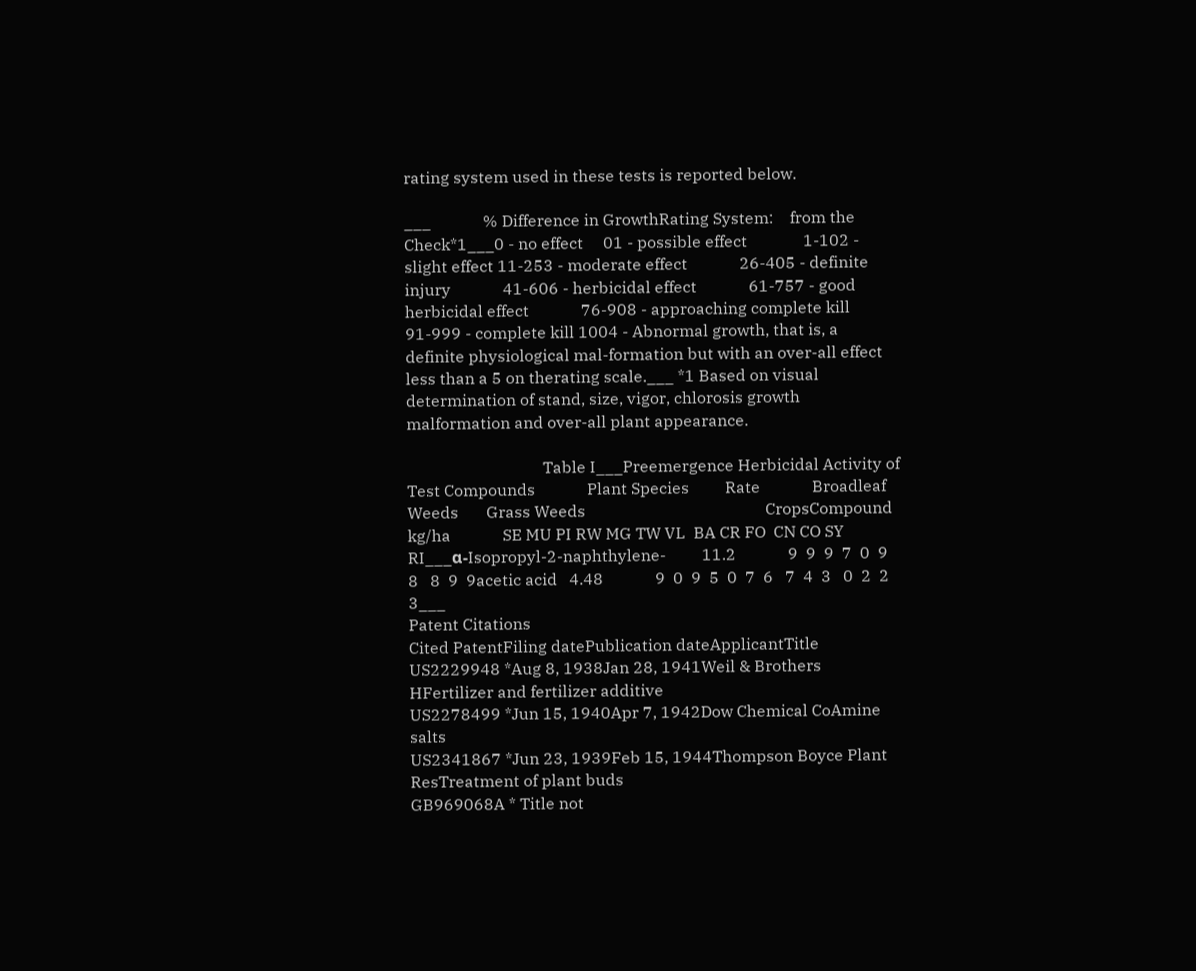rating system used in these tests is reported below.

___             % Difference in GrowthRating System:    from the Check*1___0 - no effect     01 - possible effect              1-102 - slight effect 11-253 - moderate effect             26-405 - definite injury             41-606 - herbicidal effect             61-757 - good herbicidal effect             76-908 - approaching complete kill             91-999 - complete kill 1004 - Abnormal growth, that is, a definite physiological mal-formation but with an over-all effect less than a 5 on therating scale.___ *1 Based on visual determination of stand, size, vigor, chlorosis growth malformation and over-all plant appearance.

                                  Table I___Preemergence Herbicidal Activity of Test Compounds             Plant Species         Rate             Broadleaf Weeds       Grass Weeds                                             CropsCompound      kg/ha             SE MU PI RW MG TW VL  BA CR FO  CN CO SY RI___α-Isopropyl-2-naphthylene-         11.2             9  9  9  7  0  9  8   8  9  9acetic acid   4.48             9  0  9  5  0  7  6   7  4  3   0  2  2  3___
Patent Citations
Cited PatentFiling datePublication dateApplicantTitle
US2229948 *Aug 8, 1938Jan 28, 1941Weil & Brothers HFertilizer and fertilizer additive
US2278499 *Jun 15, 1940Apr 7, 1942Dow Chemical CoAmine salts
US2341867 *Jun 23, 1939Feb 15, 1944Thompson Boyce Plant ResTreatment of plant buds
GB969068A * Title not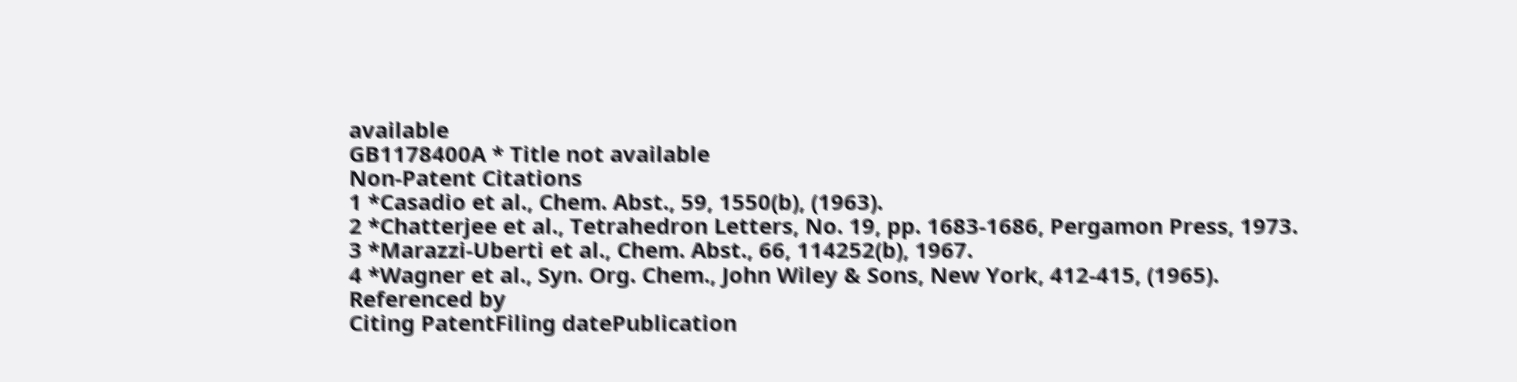available
GB1178400A * Title not available
Non-Patent Citations
1 *Casadio et al., Chem. Abst., 59, 1550(b), (1963).
2 *Chatterjee et al., Tetrahedron Letters, No. 19, pp. 1683-1686, Pergamon Press, 1973.
3 *Marazzi-Uberti et al., Chem. Abst., 66, 114252(b), 1967.
4 *Wagner et al., Syn. Org. Chem., John Wiley & Sons, New York, 412-415, (1965).
Referenced by
Citing PatentFiling datePublication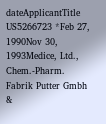dateApplicantTitle
US5266723 *Feb 27, 1990Nov 30, 1993Medice, Ltd., Chem.-Pharm. Fabrik Putter Gmbh &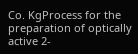Co. KgProcess for the preparation of optically active 2-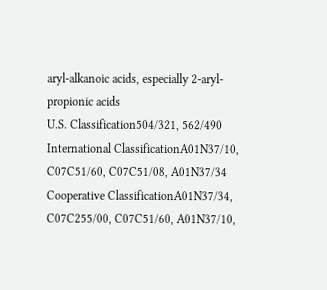aryl-alkanoic acids, especially 2-aryl-propionic acids
U.S. Classification504/321, 562/490
International ClassificationA01N37/10, C07C51/60, C07C51/08, A01N37/34
Cooperative ClassificationA01N37/34, C07C255/00, C07C51/60, A01N37/10,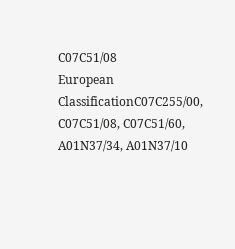C07C51/08
European ClassificationC07C255/00, C07C51/08, C07C51/60, A01N37/34, A01N37/10